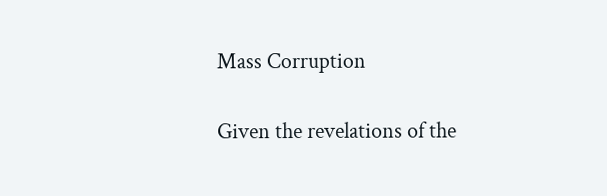Mass Corruption

Given the revelations of the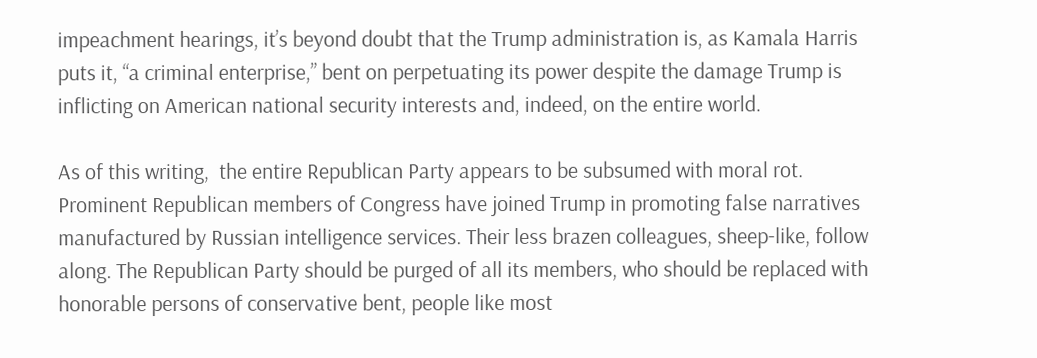impeachment hearings, it’s beyond doubt that the Trump administration is, as Kamala Harris puts it, “a criminal enterprise,” bent on perpetuating its power despite the damage Trump is inflicting on American national security interests and, indeed, on the entire world.

As of this writing,  the entire Republican Party appears to be subsumed with moral rot. Prominent Republican members of Congress have joined Trump in promoting false narratives manufactured by Russian intelligence services. Their less brazen colleagues, sheep-like, follow along. The Republican Party should be purged of all its members, who should be replaced with honorable persons of conservative bent, people like most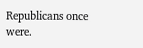Republicans once were.